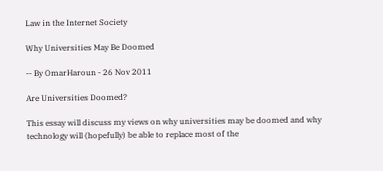Law in the Internet Society

Why Universities May Be Doomed

-- By OmarHaroun - 26 Nov 2011

Are Universities Doomed?

This essay will discuss my views on why universities may be doomed and why technology will (hopefully) be able to replace most of the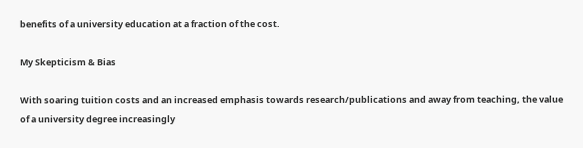benefits of a university education at a fraction of the cost.

My Skepticism & Bias

With soaring tuition costs and an increased emphasis towards research/publications and away from teaching, the value of a university degree increasingly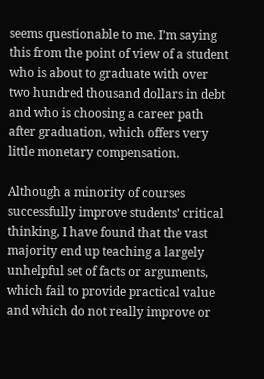seems questionable to me. I’m saying this from the point of view of a student who is about to graduate with over two hundred thousand dollars in debt and who is choosing a career path after graduation, which offers very little monetary compensation.

Although a minority of courses successfully improve students’ critical thinking, I have found that the vast majority end up teaching a largely unhelpful set of facts or arguments, which fail to provide practical value and which do not really improve or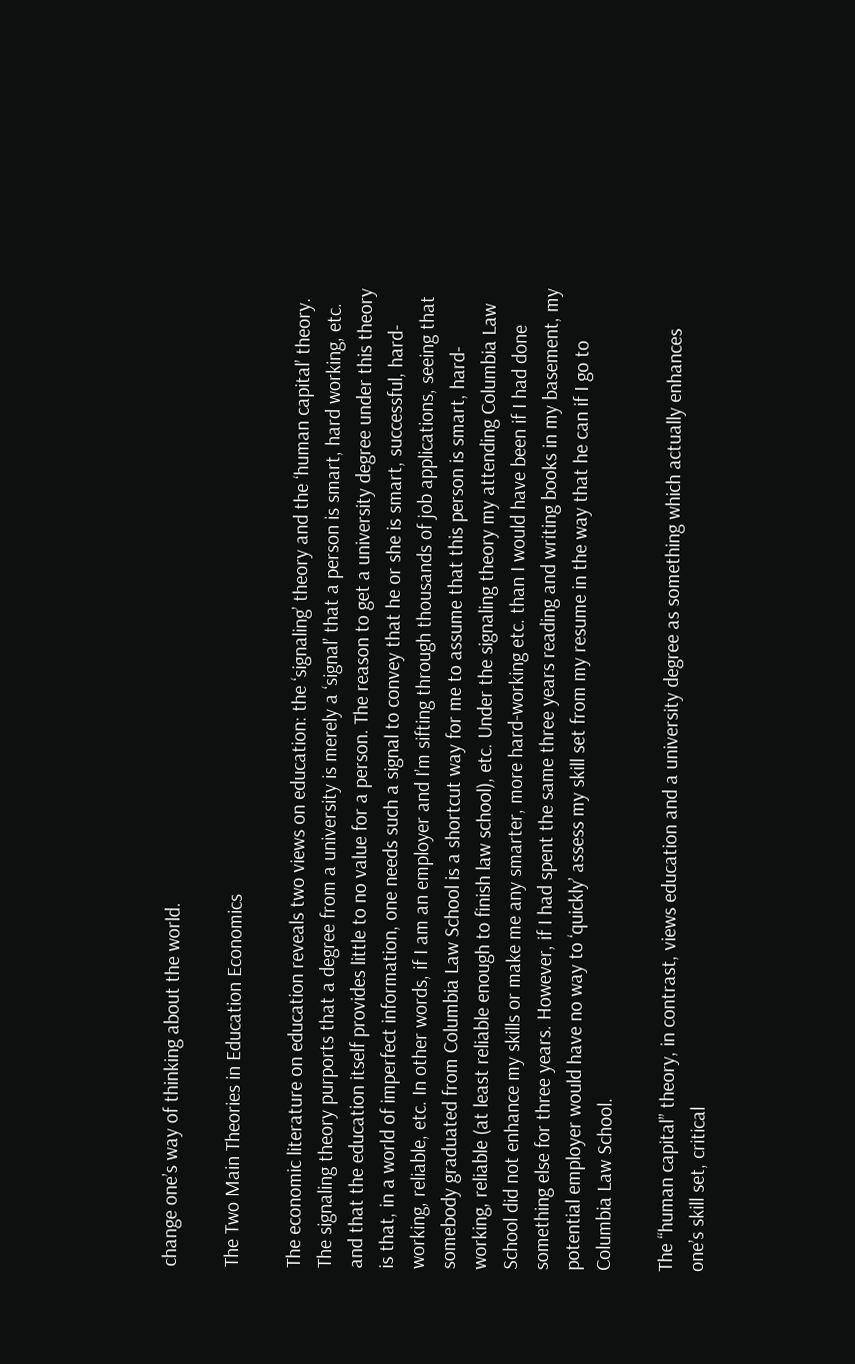change one’s way of thinking about the world.

The Two Main Theories in Education Economics

The economic literature on education reveals two views on education: the ‘signaling’ theory and the ‘human capital’ theory. The signaling theory purports that a degree from a university is merely a ‘signal’ that a person is smart, hard working, etc. and that the education itself provides little to no value for a person. The reason to get a university degree under this theory is that, in a world of imperfect information, one needs such a signal to convey that he or she is smart, successful, hard-working, reliable, etc. In other words, if I am an employer and I’m sifting through thousands of job applications, seeing that somebody graduated from Columbia Law School is a shortcut way for me to assume that this person is smart, hard-working, reliable (at least reliable enough to finish law school), etc. Under the signaling theory my attending Columbia Law School did not enhance my skills or make me any smarter, more hard-working etc. than I would have been if I had done something else for three years. However, if I had spent the same three years reading and writing books in my basement, my potential employer would have no way to ‘quickly’ assess my skill set from my resume in the way that he can if I go to Columbia Law School.

The “human capital” theory, in contrast, views education and a university degree as something which actually enhances one’s skill set, critical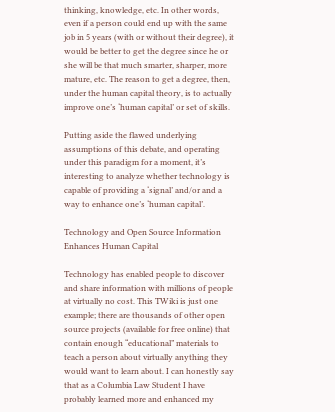thinking, knowledge, etc. In other words, even if a person could end up with the same job in 5 years (with or without their degree), it would be better to get the degree since he or she will be that much smarter, sharper, more mature, etc. The reason to get a degree, then, under the human capital theory, is to actually improve one’s ‘human capital’ or set of skills.

Putting aside the flawed underlying assumptions of this debate, and operating under this paradigm for a moment, it’s interesting to analyze whether technology is capable of providing a ‘signal’ and/or and a way to enhance one’s ‘human capital’.

Technology and Open Source Information Enhances Human Capital

Technology has enabled people to discover and share information with millions of people at virtually no cost. This TWiki is just one example; there are thousands of other open source projects (available for free online) that contain enough “educational” materials to teach a person about virtually anything they would want to learn about. I can honestly say that as a Columbia Law Student I have probably learned more and enhanced my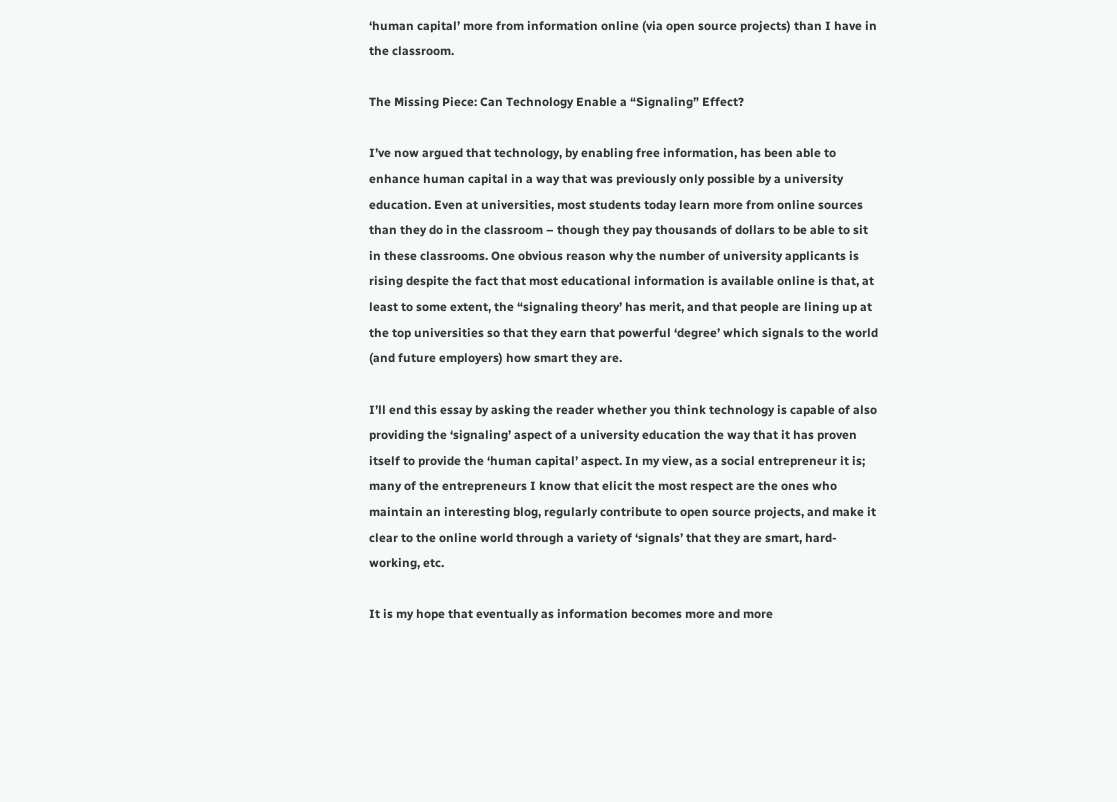‘human capital’ more from information online (via open source projects) than I have in the classroom.

The Missing Piece: Can Technology Enable a “Signaling” Effect?

I’ve now argued that technology, by enabling free information, has been able to enhance human capital in a way that was previously only possible by a university education. Even at universities, most students today learn more from online sources than they do in the classroom – though they pay thousands of dollars to be able to sit in these classrooms. One obvious reason why the number of university applicants is rising despite the fact that most educational information is available online is that, at least to some extent, the “signaling theory’ has merit, and that people are lining up at the top universities so that they earn that powerful ‘degree’ which signals to the world (and future employers) how smart they are.

I’ll end this essay by asking the reader whether you think technology is capable of also providing the ‘signaling’ aspect of a university education the way that it has proven itself to provide the ‘human capital’ aspect. In my view, as a social entrepreneur it is; many of the entrepreneurs I know that elicit the most respect are the ones who maintain an interesting blog, regularly contribute to open source projects, and make it clear to the online world through a variety of ‘signals’ that they are smart, hard-working, etc.

It is my hope that eventually as information becomes more and more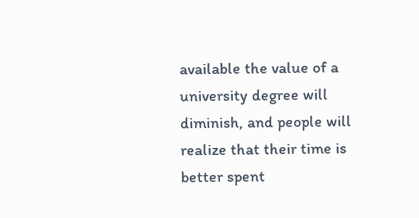available the value of a university degree will diminish, and people will realize that their time is better spent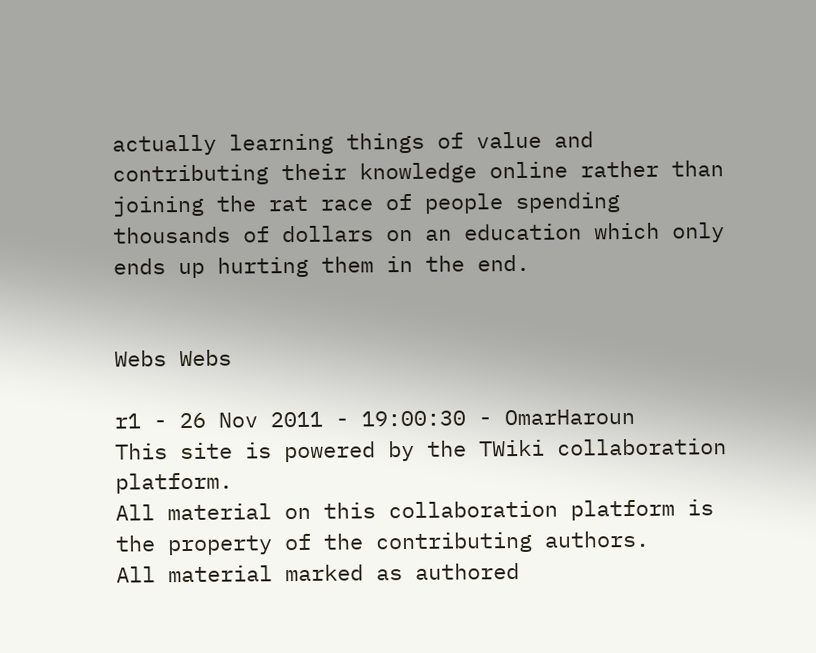actually learning things of value and contributing their knowledge online rather than joining the rat race of people spending thousands of dollars on an education which only ends up hurting them in the end.


Webs Webs

r1 - 26 Nov 2011 - 19:00:30 - OmarHaroun
This site is powered by the TWiki collaboration platform.
All material on this collaboration platform is the property of the contributing authors.
All material marked as authored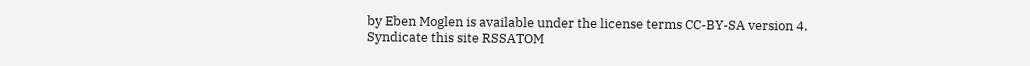by Eben Moglen is available under the license terms CC-BY-SA version 4.
Syndicate this site RSSATOM